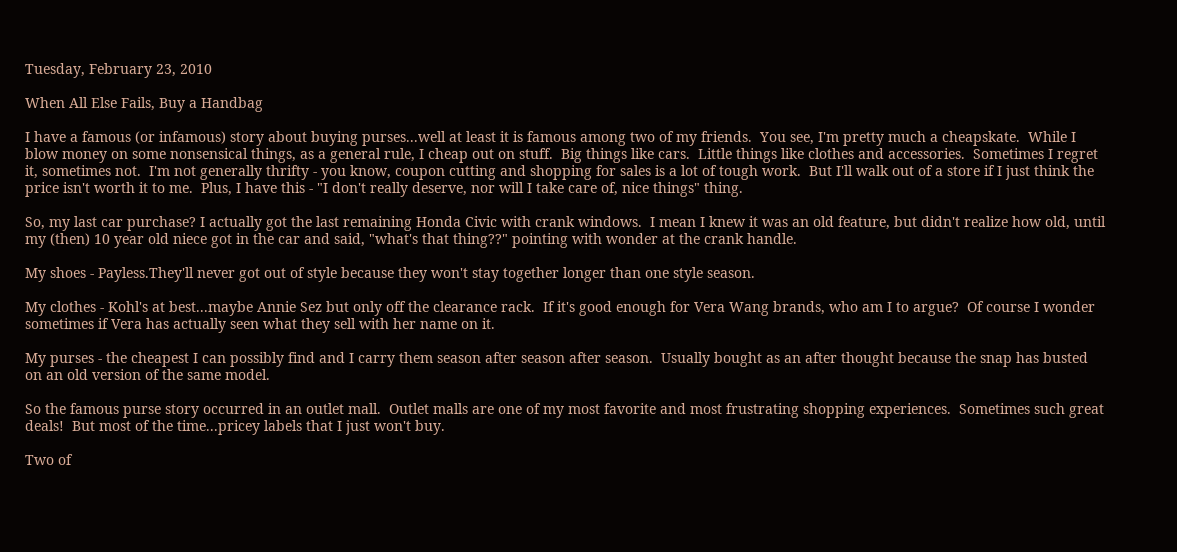Tuesday, February 23, 2010

When All Else Fails, Buy a Handbag

I have a famous (or infamous) story about buying purses...well at least it is famous among two of my friends.  You see, I'm pretty much a cheapskate.  While I blow money on some nonsensical things, as a general rule, I cheap out on stuff.  Big things like cars.  Little things like clothes and accessories.  Sometimes I regret it, sometimes not.  I'm not generally thrifty - you know, coupon cutting and shopping for sales is a lot of tough work.  But I'll walk out of a store if I just think the price isn't worth it to me.  Plus, I have this - "I don't really deserve, nor will I take care of, nice things" thing.

So, my last car purchase? I actually got the last remaining Honda Civic with crank windows.  I mean I knew it was an old feature, but didn't realize how old, until my (then) 10 year old niece got in the car and said, "what's that thing??" pointing with wonder at the crank handle.

My shoes - Payless.They'll never got out of style because they won't stay together longer than one style season.

My clothes - Kohl's at best...maybe Annie Sez but only off the clearance rack.  If it's good enough for Vera Wang brands, who am I to argue?  Of course I wonder sometimes if Vera has actually seen what they sell with her name on it.

My purses - the cheapest I can possibly find and I carry them season after season after season.  Usually bought as an after thought because the snap has busted on an old version of the same model.

So the famous purse story occurred in an outlet mall.  Outlet malls are one of my most favorite and most frustrating shopping experiences.  Sometimes such great deals!  But most of the time...pricey labels that I just won't buy.

Two of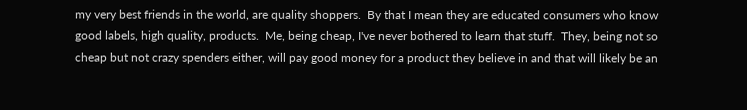my very best friends in the world, are quality shoppers.  By that I mean they are educated consumers who know good labels, high quality, products.  Me, being cheap, I've never bothered to learn that stuff.  They, being not so cheap but not crazy spenders either, will pay good money for a product they believe in and that will likely be an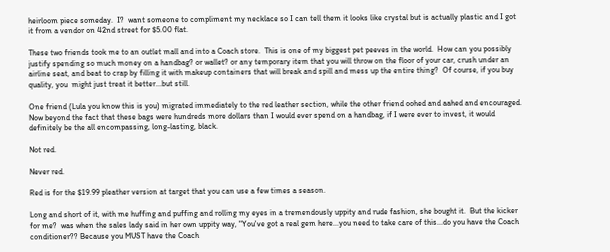heirloom piece someday.  I?  want someone to compliment my necklace so I can tell them it looks like crystal but is actually plastic and I got it from a vendor on 42nd street for $5.00 flat.

These two friends took me to an outlet mall and into a Coach store.  This is one of my biggest pet peeves in the world.  How can you possibly justify spending so much money on a handbag? or wallet? or any temporary item that you will throw on the floor of your car, crush under an airline seat, and beat to crap by filling it with makeup containers that will break and spill and mess up the entire thing?  Of course, if you buy quality, you  might just treat it better...but still.

One friend (Lula you know this is you) migrated immediately to the red leather section, while the other friend oohed and aahed and encouraged.  Now beyond the fact that these bags were hundreds more dollars than I would ever spend on a handbag, if I were ever to invest, it would definitely be the all encompassing, long-lasting, black.

Not red.

Never red.

Red is for the $19.99 pleather version at target that you can use a few times a season.

Long and short of it, with me huffing and puffing and rolling my eyes in a tremendously uppity and rude fashion, she bought it.  But the kicker for me?  was when the sales lady said in her own uppity way, "You've got a real gem here...you need to take care of this...do you have the Coach conditioner?? Because you MUST have the Coach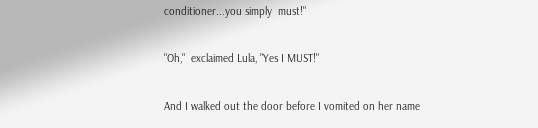conditioner...you simply  must!"

"Oh,"  exclaimed Lula, "Yes I MUST!"

And I walked out the door before I vomited on her name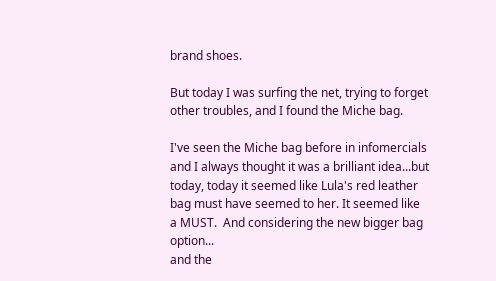brand shoes.

But today I was surfing the net, trying to forget other troubles, and I found the Miche bag.

I've seen the Miche bag before in infomercials and I always thought it was a brilliant idea...but today, today it seemed like Lula's red leather bag must have seemed to her. It seemed like a MUST.  And considering the new bigger bag option...
and the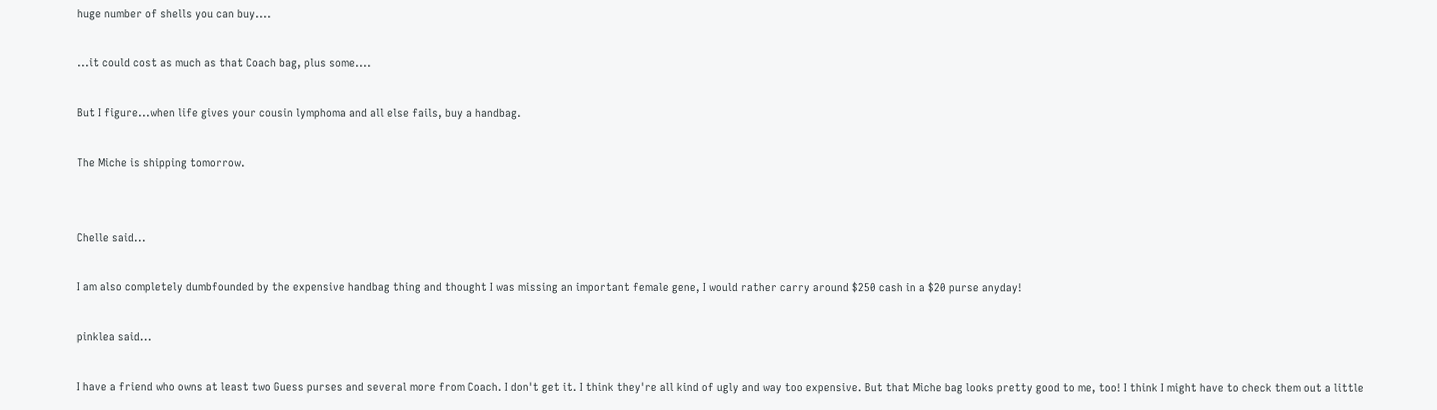huge number of shells you can buy....

...it could cost as much as that Coach bag, plus some....

But I figure...when life gives your cousin lymphoma and all else fails, buy a handbag.

The Miche is shipping tomorrow.


Chelle said...

I am also completely dumbfounded by the expensive handbag thing and thought I was missing an important female gene, I would rather carry around $250 cash in a $20 purse anyday!

pinklea said...

I have a friend who owns at least two Guess purses and several more from Coach. I don't get it. I think they're all kind of ugly and way too expensive. But that Miche bag looks pretty good to me, too! I think I might have to check them out a little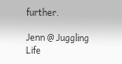further.

Jenn @ Juggling Life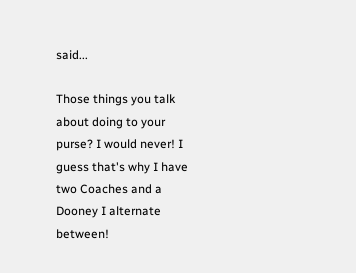said...

Those things you talk about doing to your purse? I would never! I guess that's why I have two Coaches and a Dooney I alternate between!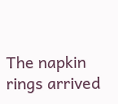The napkin rings arrived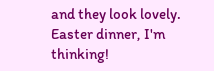and they look lovely. Easter dinner, I'm thinking!